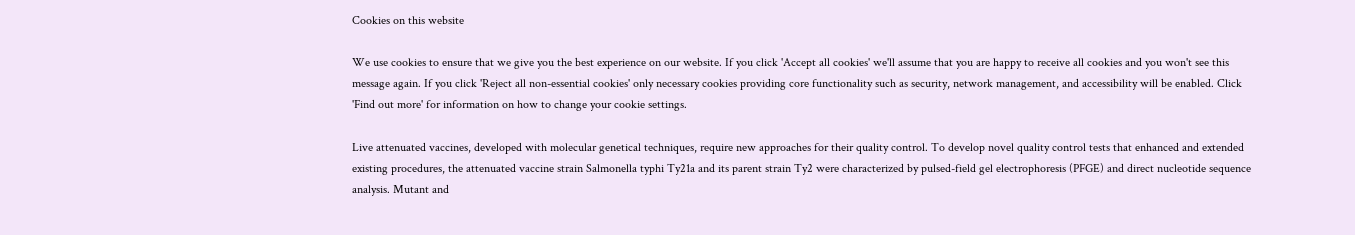Cookies on this website

We use cookies to ensure that we give you the best experience on our website. If you click 'Accept all cookies' we'll assume that you are happy to receive all cookies and you won't see this message again. If you click 'Reject all non-essential cookies' only necessary cookies providing core functionality such as security, network management, and accessibility will be enabled. Click 'Find out more' for information on how to change your cookie settings.

Live attenuated vaccines, developed with molecular genetical techniques, require new approaches for their quality control. To develop novel quality control tests that enhanced and extended existing procedures, the attenuated vaccine strain Salmonella typhi Ty21a and its parent strain Ty2 were characterized by pulsed-field gel electrophoresis (PFGE) and direct nucleotide sequence analysis. Mutant and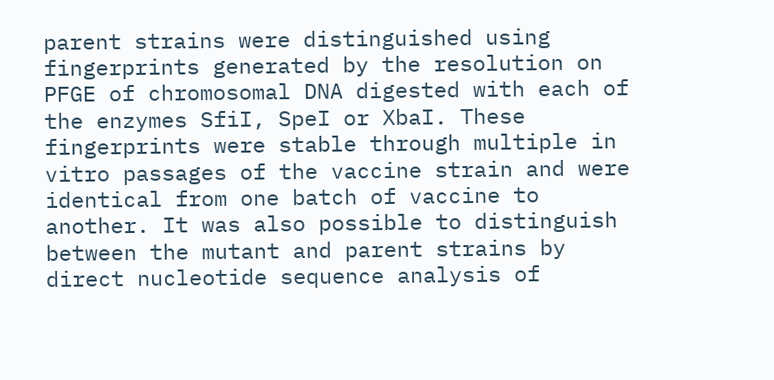parent strains were distinguished using fingerprints generated by the resolution on PFGE of chromosomal DNA digested with each of the enzymes SfiI, SpeI or XbaI. These fingerprints were stable through multiple in vitro passages of the vaccine strain and were identical from one batch of vaccine to another. It was also possible to distinguish between the mutant and parent strains by direct nucleotide sequence analysis of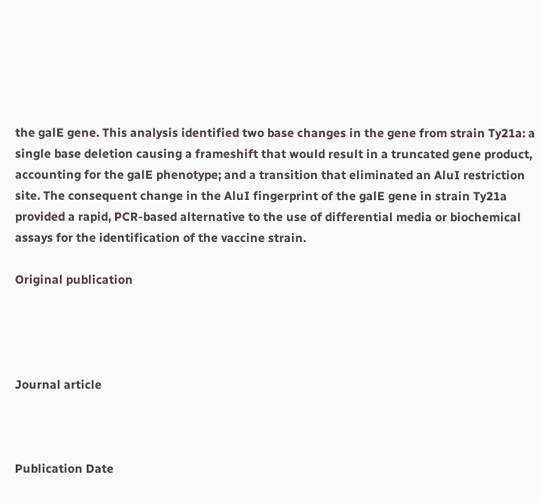the galE gene. This analysis identified two base changes in the gene from strain Ty21a: a single base deletion causing a frameshift that would result in a truncated gene product, accounting for the galE phenotype; and a transition that eliminated an AluI restriction site. The consequent change in the AluI fingerprint of the galE gene in strain Ty21a provided a rapid, PCR-based alternative to the use of differential media or biochemical assays for the identification of the vaccine strain.

Original publication




Journal article



Publication Date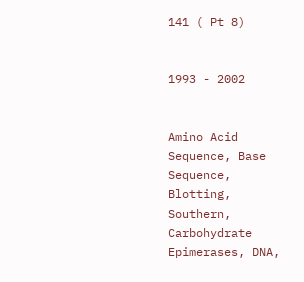141 ( Pt 8)


1993 - 2002


Amino Acid Sequence, Base Sequence, Blotting, Southern, Carbohydrate Epimerases, DNA,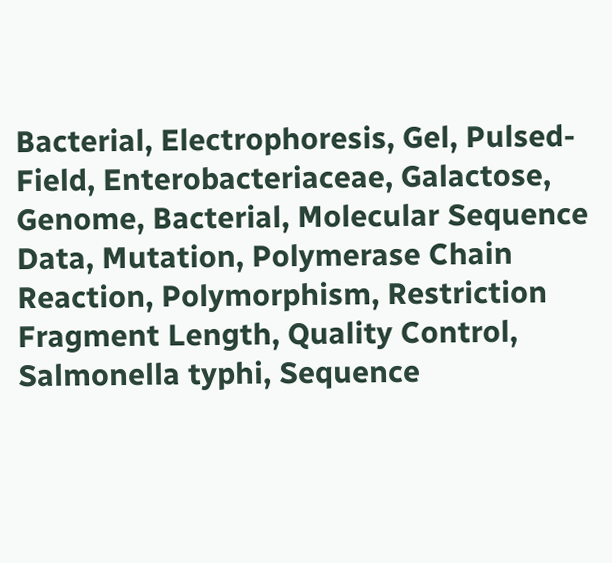Bacterial, Electrophoresis, Gel, Pulsed-Field, Enterobacteriaceae, Galactose, Genome, Bacterial, Molecular Sequence Data, Mutation, Polymerase Chain Reaction, Polymorphism, Restriction Fragment Length, Quality Control, Salmonella typhi, Sequence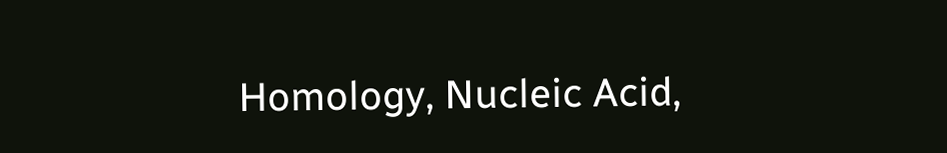Homology, Nucleic Acid,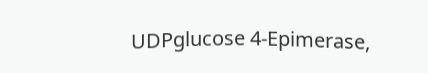UDPglucose 4-Epimerase,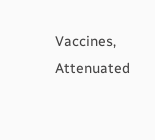Vaccines, Attenuated